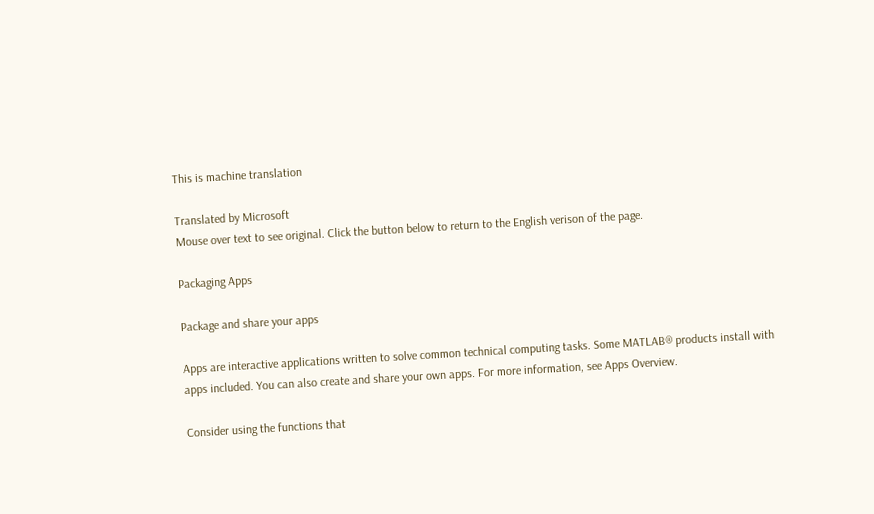This is machine translation

Translated by Microsoft
Mouse over text to see original. Click the button below to return to the English verison of the page.

Packaging Apps

Package and share your apps

Apps are interactive applications written to solve common technical computing tasks. Some MATLAB® products install with apps included. You can also create and share your own apps. For more information, see Apps Overview.

Consider using the functions that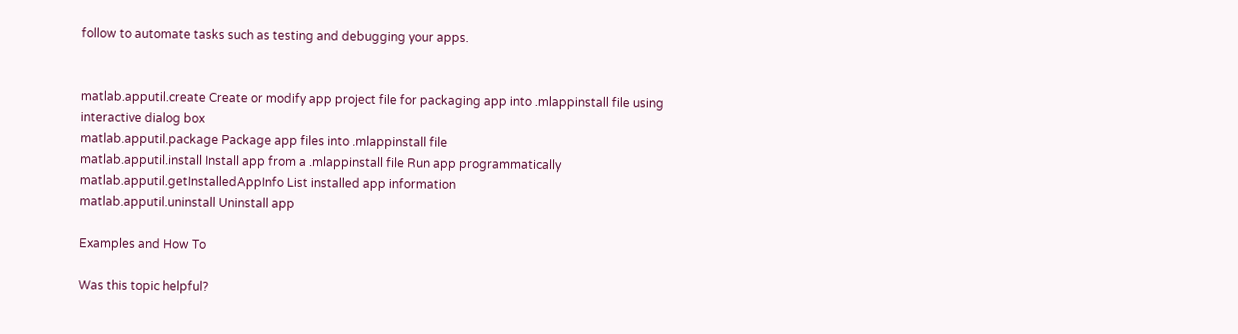follow to automate tasks such as testing and debugging your apps.


matlab.apputil.create Create or modify app project file for packaging app into .mlappinstall file using interactive dialog box
matlab.apputil.package Package app files into .mlappinstall file
matlab.apputil.install Install app from a .mlappinstall file Run app programmatically
matlab.apputil.getInstalledAppInfo List installed app information
matlab.apputil.uninstall Uninstall app

Examples and How To

Was this topic helpful?